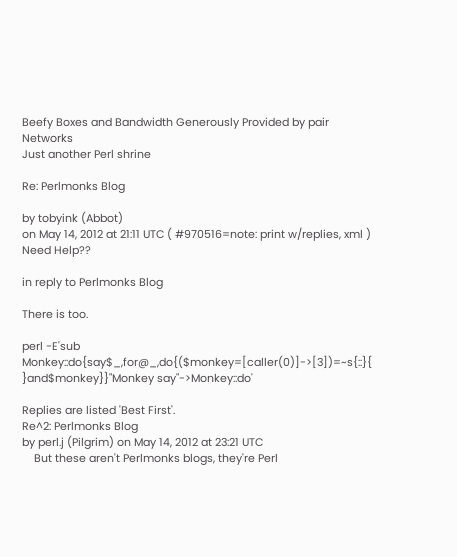Beefy Boxes and Bandwidth Generously Provided by pair Networks
Just another Perl shrine

Re: Perlmonks Blog

by tobyink (Abbot)
on May 14, 2012 at 21:11 UTC ( #970516=note: print w/replies, xml ) Need Help??

in reply to Perlmonks Blog

There is too.

perl -E'sub Monkey::do{say$_,for@_,do{($monkey=[caller(0)]->[3])=~s{::}{ }and$monkey}}"Monkey say"->Monkey::do'

Replies are listed 'Best First'.
Re^2: Perlmonks Blog
by perl.j (Pilgrim) on May 14, 2012 at 23:21 UTC
    But these aren't Perlmonks blogs, they're Perl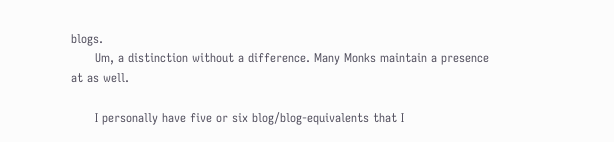blogs.
      Um, a distinction without a difference. Many Monks maintain a presence at as well.

      I personally have five or six blog/blog-equivalents that I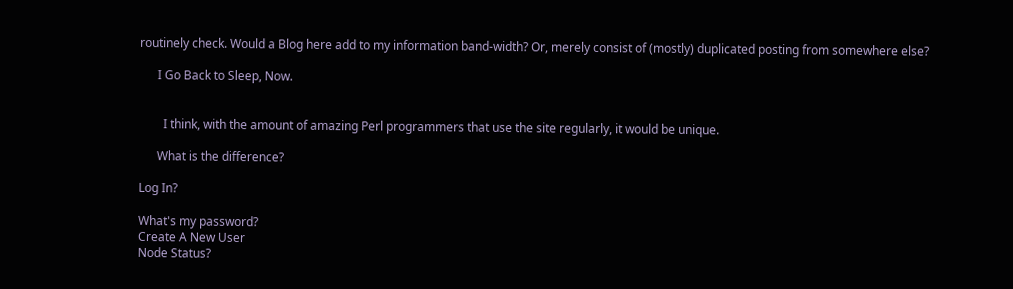routinely check. Would a Blog here add to my information band-width? Or, merely consist of (mostly) duplicated posting from somewhere else?

      I Go Back to Sleep, Now.


        I think, with the amount of amazing Perl programmers that use the site regularly, it would be unique.

      What is the difference?

Log In?

What's my password?
Create A New User
Node Status?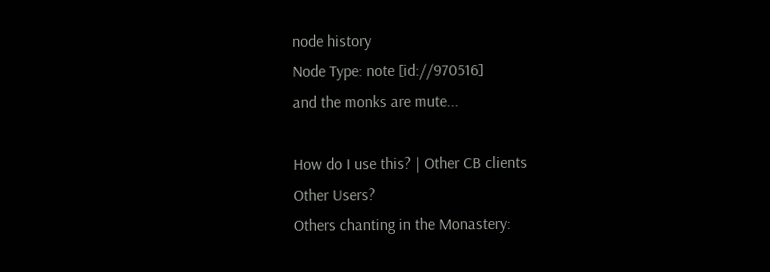node history
Node Type: note [id://970516]
and the monks are mute...

How do I use this? | Other CB clients
Other Users?
Others chanting in the Monastery: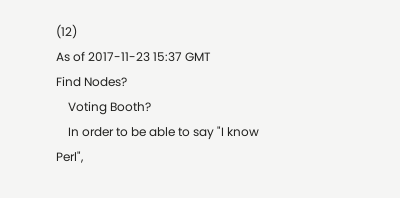(12)
As of 2017-11-23 15:37 GMT
Find Nodes?
    Voting Booth?
    In order to be able to say "I know Perl",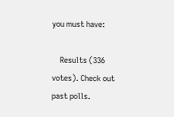you must have:

    Results (336 votes). Check out past polls.